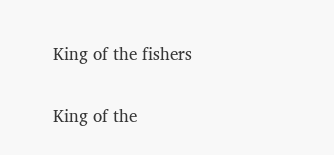King of the fishers


King of the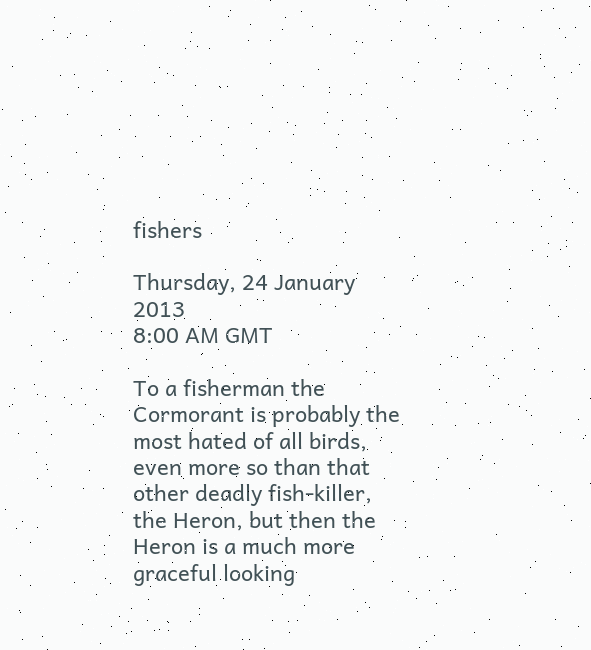fishers

Thursday, 24 January 2013
8:00 AM GMT

To a fisherman the Cormorant is probably the most hated of all birds, even more so than that other deadly fish-killer, the Heron, but then the Heron is a much more graceful looking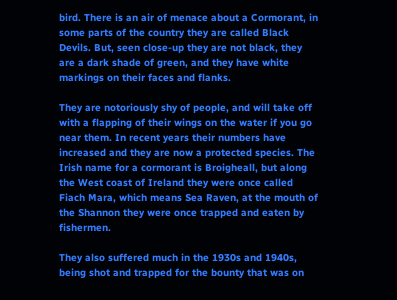bird. There is an air of menace about a Cormorant, in some parts of the country they are called Black Devils. But, seen close-up they are not black, they are a dark shade of green, and they have white markings on their faces and flanks.

They are notoriously shy of people, and will take off with a flapping of their wings on the water if you go near them. In recent years their numbers have increased and they are now a protected species. The Irish name for a cormorant is Broigheall, but along the West coast of Ireland they were once called Fiach Mara, which means Sea Raven, at the mouth of the Shannon they were once trapped and eaten by fishermen.

They also suffered much in the 1930s and 1940s, being shot and trapped for the bounty that was on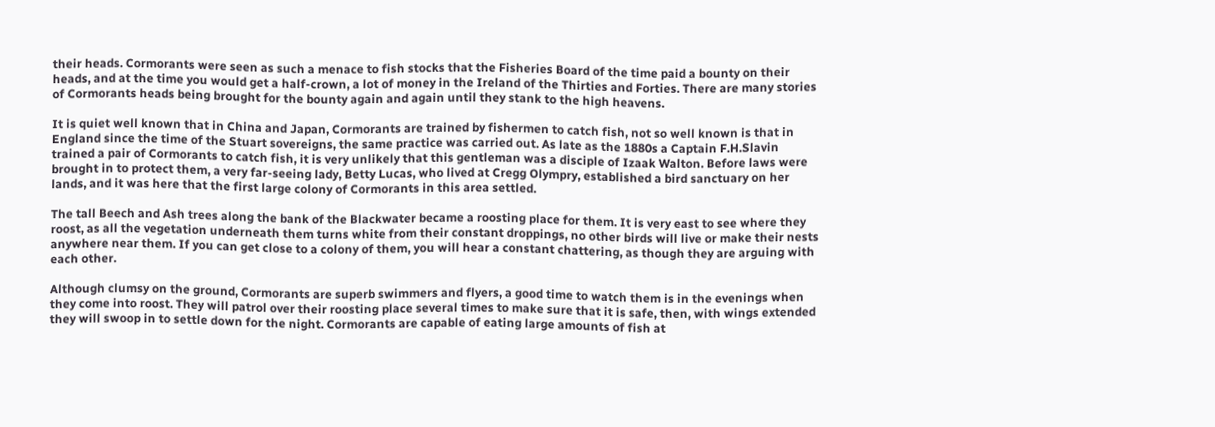their heads. Cormorants were seen as such a menace to fish stocks that the Fisheries Board of the time paid a bounty on their heads, and at the time you would get a half-crown, a lot of money in the Ireland of the Thirties and Forties. There are many stories of Cormorants heads being brought for the bounty again and again until they stank to the high heavens.

It is quiet well known that in China and Japan, Cormorants are trained by fishermen to catch fish, not so well known is that in England since the time of the Stuart sovereigns, the same practice was carried out. As late as the 1880s a Captain F.H.Slavin trained a pair of Cormorants to catch fish, it is very unlikely that this gentleman was a disciple of Izaak Walton. Before laws were brought in to protect them, a very far-seeing lady, Betty Lucas, who lived at Cregg Olympry, established a bird sanctuary on her lands, and it was here that the first large colony of Cormorants in this area settled.

The tall Beech and Ash trees along the bank of the Blackwater became a roosting place for them. It is very east to see where they roost, as all the vegetation underneath them turns white from their constant droppings, no other birds will live or make their nests anywhere near them. If you can get close to a colony of them, you will hear a constant chattering, as though they are arguing with each other.

Although clumsy on the ground, Cormorants are superb swimmers and flyers, a good time to watch them is in the evenings when they come into roost. They will patrol over their roosting place several times to make sure that it is safe, then, with wings extended they will swoop in to settle down for the night. Cormorants are capable of eating large amounts of fish at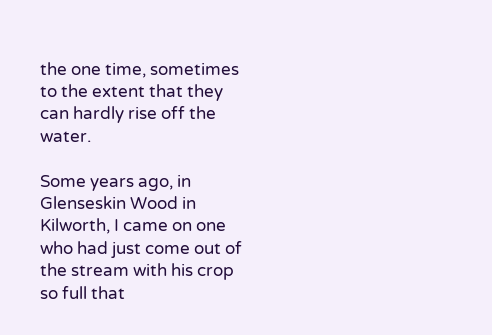the one time, sometimes to the extent that they can hardly rise off the water.

Some years ago, in Glenseskin Wood in Kilworth, I came on one who had just come out of the stream with his crop so full that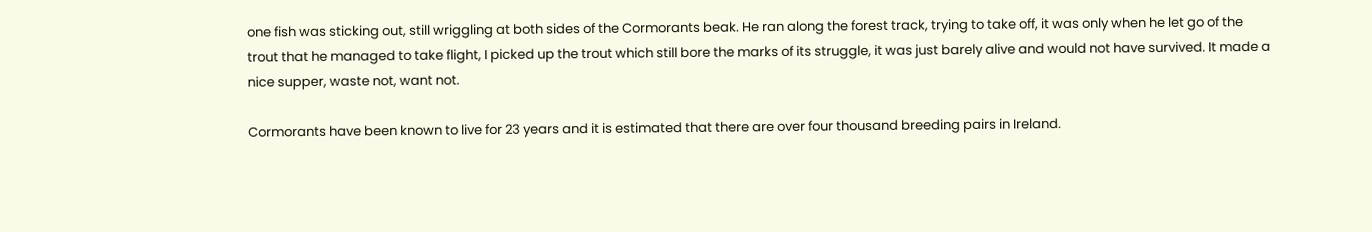one fish was sticking out, still wriggling at both sides of the Cormorants beak. He ran along the forest track, trying to take off, it was only when he let go of the trout that he managed to take flight, I picked up the trout which still bore the marks of its struggle, it was just barely alive and would not have survived. It made a nice supper, waste not, want not.

Cormorants have been known to live for 23 years and it is estimated that there are over four thousand breeding pairs in Ireland.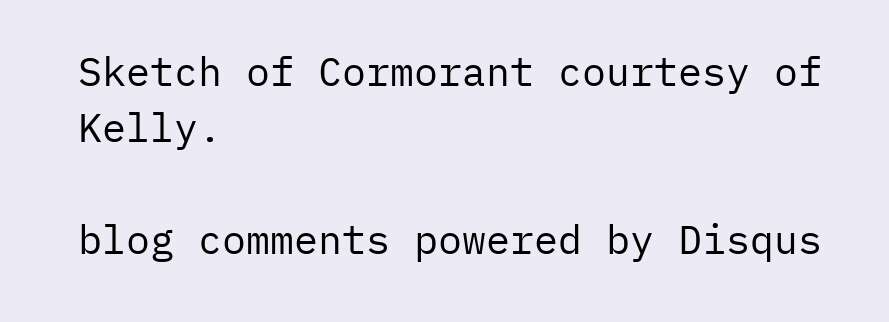Sketch of Cormorant courtesy of Kelly.

blog comments powered by Disqus